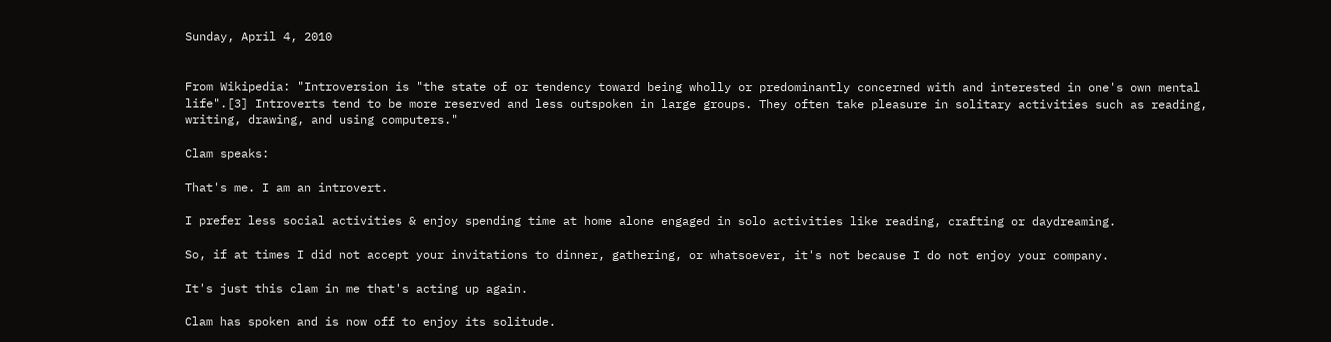Sunday, April 4, 2010


From Wikipedia: "Introversion is "the state of or tendency toward being wholly or predominantly concerned with and interested in one's own mental life".[3] Introverts tend to be more reserved and less outspoken in large groups. They often take pleasure in solitary activities such as reading, writing, drawing, and using computers."

Clam speaks:

That's me. I am an introvert.

I prefer less social activities & enjoy spending time at home alone engaged in solo activities like reading, crafting or daydreaming.

So, if at times I did not accept your invitations to dinner, gathering, or whatsoever, it's not because I do not enjoy your company.

It's just this clam in me that's acting up again.

Clam has spoken and is now off to enjoy its solitude.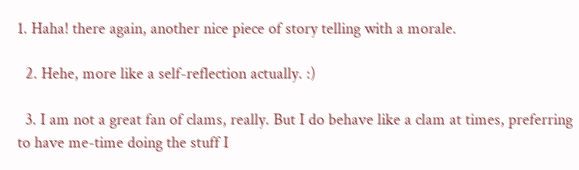1. Haha! there again, another nice piece of story telling with a morale.

  2. Hehe, more like a self-reflection actually. :)

  3. I am not a great fan of clams, really. But I do behave like a clam at times, preferring to have me-time doing the stuff I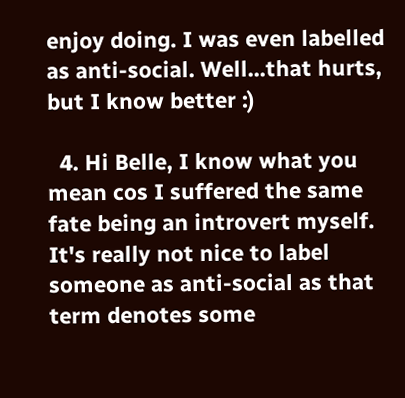enjoy doing. I was even labelled as anti-social. Well...that hurts, but I know better :)

  4. Hi Belle, I know what you mean cos I suffered the same fate being an introvert myself. It's really not nice to label someone as anti-social as that term denotes some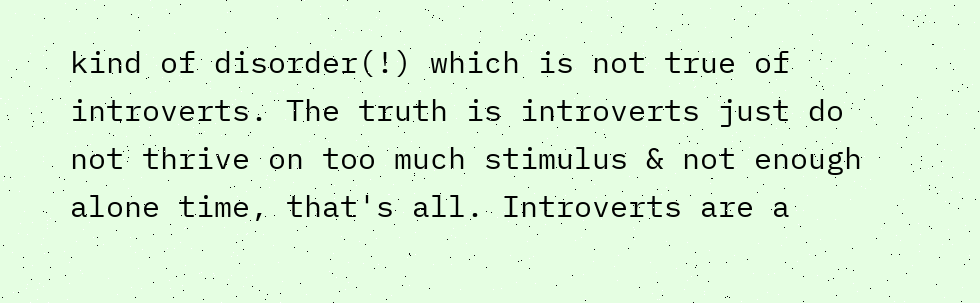kind of disorder(!) which is not true of introverts. The truth is introverts just do not thrive on too much stimulus & not enough alone time, that's all. Introverts are a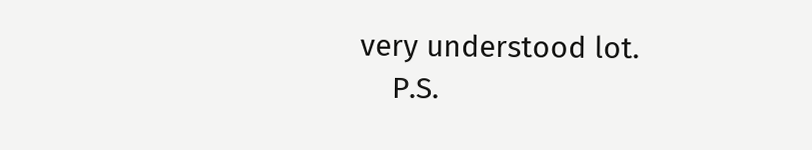very understood lot.
    P.S.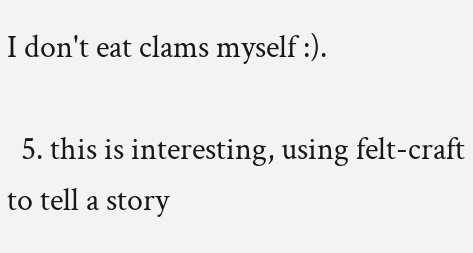I don't eat clams myself :).

  5. this is interesting, using felt-craft to tell a story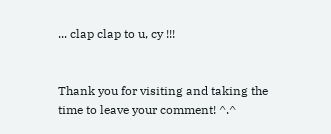... clap clap to u, cy !!!


Thank you for visiting and taking the time to leave your comment! ^.^